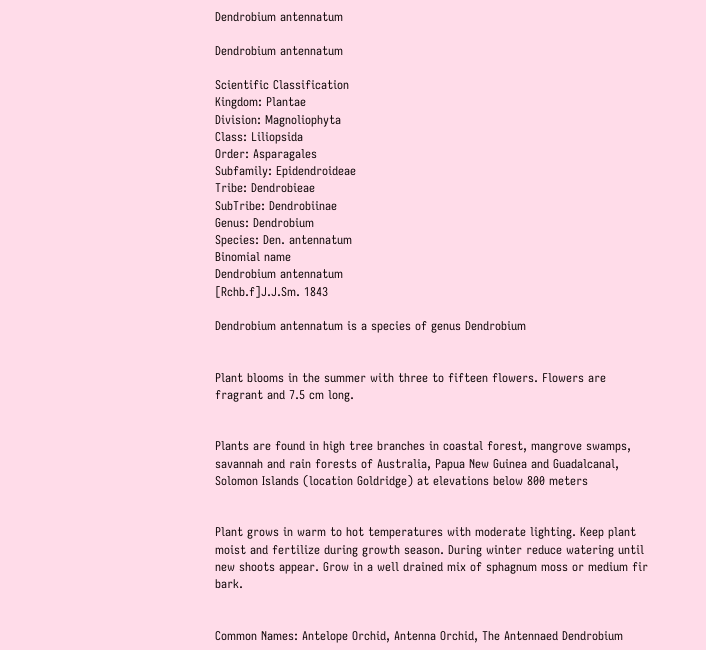Dendrobium antennatum

Dendrobium antennatum

Scientific Classification
Kingdom: Plantae
Division: Magnoliophyta
Class: Liliopsida
Order: Asparagales
Subfamily: Epidendroideae
Tribe: Dendrobieae
SubTribe: Dendrobiinae
Genus: Dendrobium
Species: Den. antennatum
Binomial name
Dendrobium antennatum
[Rchb.f]J.J.Sm. 1843

Dendrobium antennatum is a species of genus Dendrobium


Plant blooms in the summer with three to fifteen flowers. Flowers are fragrant and 7.5 cm long.


Plants are found in high tree branches in coastal forest, mangrove swamps, savannah and rain forests of Australia, Papua New Guinea and Guadalcanal, Solomon Islands (location Goldridge) at elevations below 800 meters


Plant grows in warm to hot temperatures with moderate lighting. Keep plant moist and fertilize during growth season. During winter reduce watering until new shoots appear. Grow in a well drained mix of sphagnum moss or medium fir bark.


Common Names: Antelope Orchid, Antenna Orchid, The Antennaed Dendrobium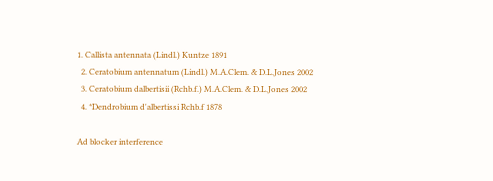1. Callista antennata (Lindl.) Kuntze 1891
  2. Ceratobium antennatum (Lindl.) M.A.Clem. & D.L.Jones 2002
  3. Ceratobium dalbertisii (Rchb.f.) M.A.Clem. & D.L.Jones 2002
  4. *Dendrobium d'albertissi Rchb.f 1878

Ad blocker interference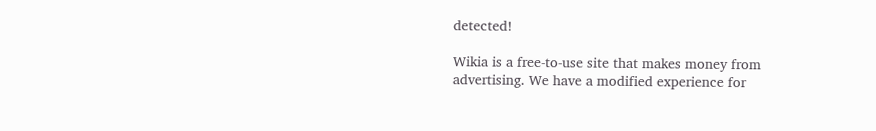detected!

Wikia is a free-to-use site that makes money from advertising. We have a modified experience for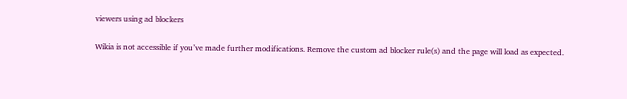viewers using ad blockers

Wikia is not accessible if you’ve made further modifications. Remove the custom ad blocker rule(s) and the page will load as expected.